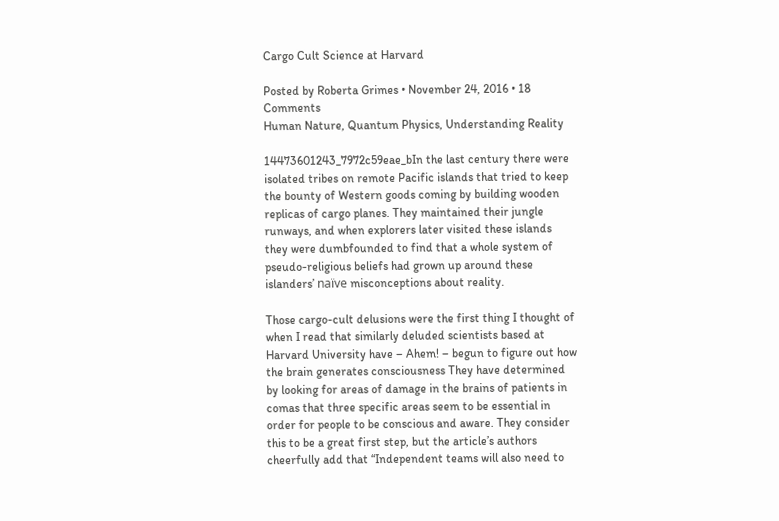Cargo Cult Science at Harvard

Posted by Roberta Grimes • November 24, 2016 • 18 Comments
Human Nature, Quantum Physics, Understanding Reality

14473601243_7972c59eae_bIn the last century there were isolated tribes on remote Pacific islands that tried to keep the bounty of Western goods coming by building wooden replicas of cargo planes. They maintained their jungle runways, and when explorers later visited these islands they were dumbfounded to find that a whole system of pseudo-religious beliefs had grown up around these islanders’ naïve misconceptions about reality.

Those cargo-cult delusions were the first thing I thought of when I read that similarly deluded scientists based at Harvard University have – Ahem! – begun to figure out how the brain generates consciousness They have determined by looking for areas of damage in the brains of patients in comas that three specific areas seem to be essential in order for people to be conscious and aware. They consider this to be a great first step, but the article’s authors cheerfully add that “Independent teams will also need to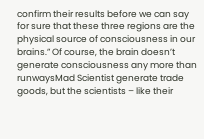confirm their results before we can say for sure that these three regions are the physical source of consciousness in our brains.” Of course, the brain doesn’t generate consciousness any more than runwaysMad Scientist generate trade goods, but the scientists – like their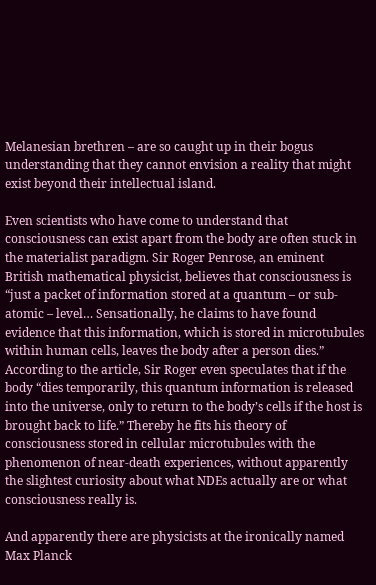Melanesian brethren – are so caught up in their bogus understanding that they cannot envision a reality that might exist beyond their intellectual island.

Even scientists who have come to understand that consciousness can exist apart from the body are often stuck in the materialist paradigm. Sir Roger Penrose, an eminent British mathematical physicist, believes that consciousness is “just a packet of information stored at a quantum – or sub-atomic – level… Sensationally, he claims to have found evidence that this information, which is stored in microtubules within human cells, leaves the body after a person dies.” According to the article, Sir Roger even speculates that if the body “dies temporarily, this quantum information is released into the universe, only to return to the body’s cells if the host is brought back to life.” Thereby he fits his theory of consciousness stored in cellular microtubules with the phenomenon of near-death experiences, without apparently the slightest curiosity about what NDEs actually are or what consciousness really is.

And apparently there are physicists at the ironically named Max Planck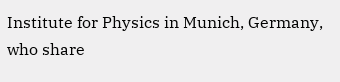Institute for Physics in Munich, Germany, who share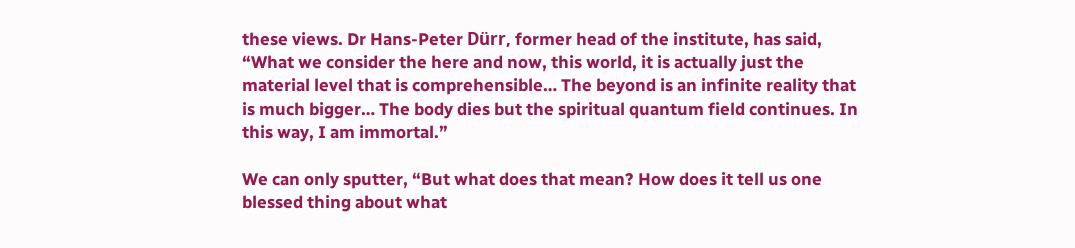these views. Dr Hans-Peter Dürr, former head of the institute, has said, “What we consider the here and now, this world, it is actually just the material level that is comprehensible… The beyond is an infinite reality that is much bigger… The body dies but the spiritual quantum field continues. In this way, I am immortal.”

We can only sputter, “But what does that mean? How does it tell us one blessed thing about what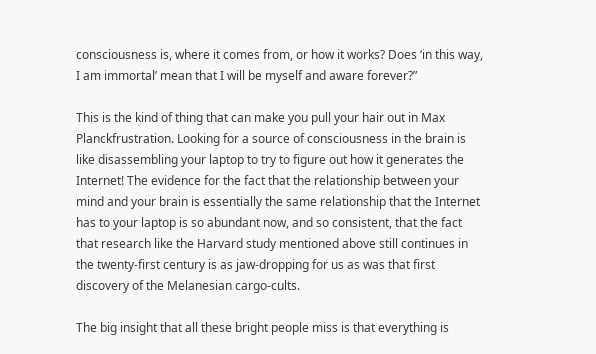consciousness is, where it comes from, or how it works? Does ‘in this way, I am immortal’ mean that I will be myself and aware forever?”

This is the kind of thing that can make you pull your hair out in Max Planckfrustration. Looking for a source of consciousness in the brain is like disassembling your laptop to try to figure out how it generates the Internet! The evidence for the fact that the relationship between your mind and your brain is essentially the same relationship that the Internet has to your laptop is so abundant now, and so consistent, that the fact that research like the Harvard study mentioned above still continues in the twenty-first century is as jaw-dropping for us as was that first discovery of the Melanesian cargo-cults.

The big insight that all these bright people miss is that everything is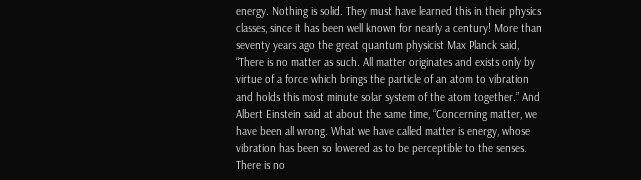energy. Nothing is solid. They must have learned this in their physics classes, since it has been well known for nearly a century! More than seventy years ago the great quantum physicist Max Planck said, “There is no matter as such. All matter originates and exists only by virtue of a force which brings the particle of an atom to vibration and holds this most minute solar system of the atom together.” And Albert Einstein said at about the same time, “Concerning matter, we have been all wrong. What we have called matter is energy, whose vibration has been so lowered as to be perceptible to the senses. There is no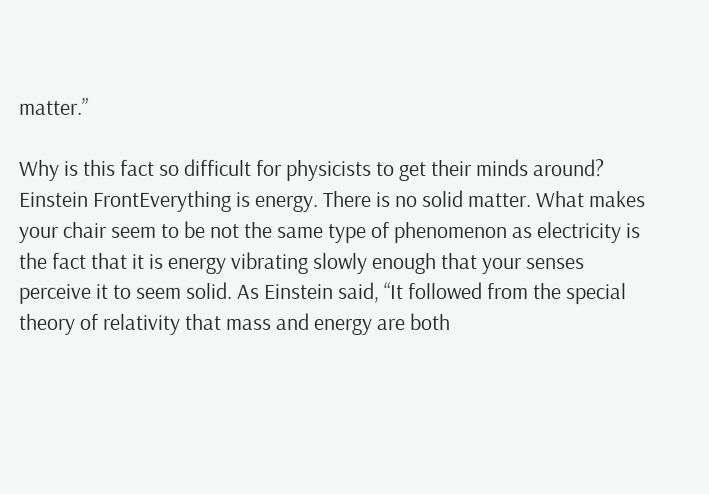matter.”

Why is this fact so difficult for physicists to get their minds around? Einstein FrontEverything is energy. There is no solid matter. What makes your chair seem to be not the same type of phenomenon as electricity is the fact that it is energy vibrating slowly enough that your senses perceive it to seem solid. As Einstein said, “It followed from the special theory of relativity that mass and energy are both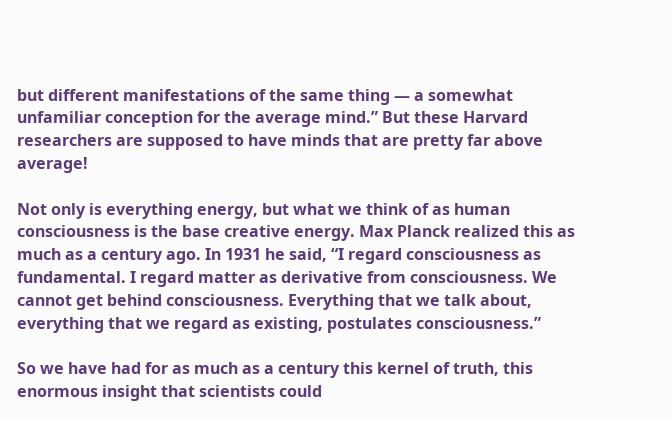but different manifestations of the same thing — a somewhat unfamiliar conception for the average mind.” But these Harvard researchers are supposed to have minds that are pretty far above average!

Not only is everything energy, but what we think of as human consciousness is the base creative energy. Max Planck realized this as much as a century ago. In 1931 he said, “I regard consciousness as fundamental. I regard matter as derivative from consciousness. We cannot get behind consciousness. Everything that we talk about, everything that we regard as existing, postulates consciousness.”

So we have had for as much as a century this kernel of truth, this enormous insight that scientists could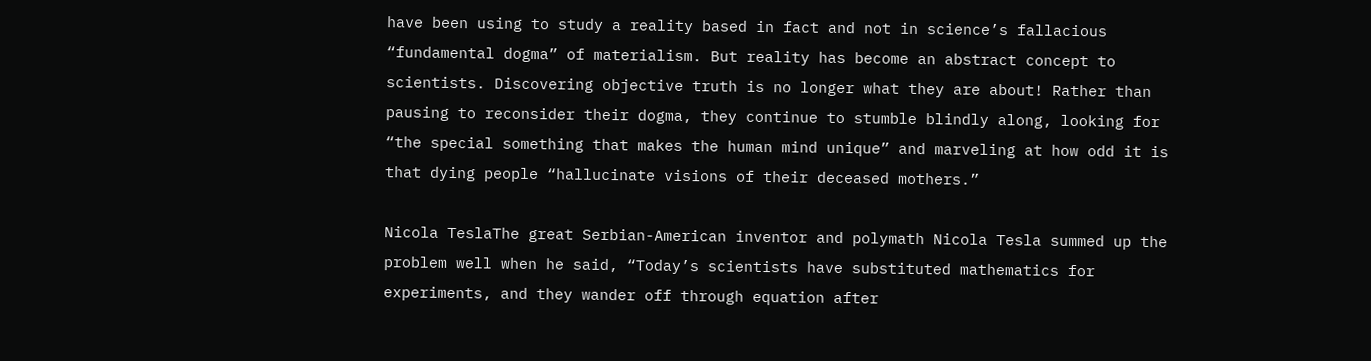have been using to study a reality based in fact and not in science’s fallacious “fundamental dogma” of materialism. But reality has become an abstract concept to scientists. Discovering objective truth is no longer what they are about! Rather than pausing to reconsider their dogma, they continue to stumble blindly along, looking for “the special something that makes the human mind unique” and marveling at how odd it is that dying people “hallucinate visions of their deceased mothers.”

Nicola TeslaThe great Serbian-American inventor and polymath Nicola Tesla summed up the problem well when he said, “Today’s scientists have substituted mathematics for experiments, and they wander off through equation after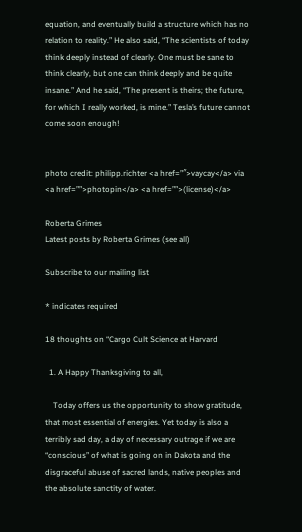equation, and eventually build a structure which has no relation to reality.” He also said, “The scientists of today think deeply instead of clearly. One must be sane to think clearly, but one can think deeply and be quite insane.” And he said, “The present is theirs; the future, for which I really worked, is mine.” Tesla’s future cannot come soon enough!


photo credit: philipp.richter <a href=”″>vaycay</a> via <a href=””>photopin</a> <a href=””>(license)</a>

Roberta Grimes
Latest posts by Roberta Grimes (see all)

Subscribe to our mailing list

* indicates required

18 thoughts on “Cargo Cult Science at Harvard

  1. A Happy Thanksgiving to all,

    Today offers us the opportunity to show gratitude, that most essential of energies. Yet today is also a terribly sad day, a day of necessary outrage if we are “conscious” of what is going on in Dakota and the disgraceful abuse of sacred lands, native peoples and the absolute sanctity of water.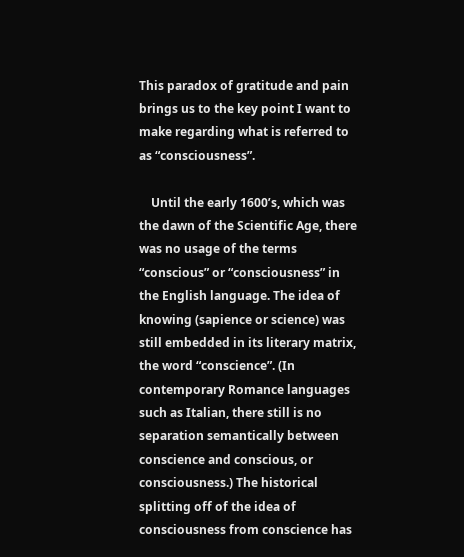This paradox of gratitude and pain brings us to the key point I want to make regarding what is referred to as “consciousness”.

    Until the early 1600’s, which was the dawn of the Scientific Age, there was no usage of the terms “conscious” or “consciousness” in the English language. The idea of knowing (sapience or science) was still embedded in its literary matrix, the word “conscience”. (In contemporary Romance languages such as Italian, there still is no separation semantically between conscience and conscious, or consciousness.) The historical splitting off of the idea of consciousness from conscience has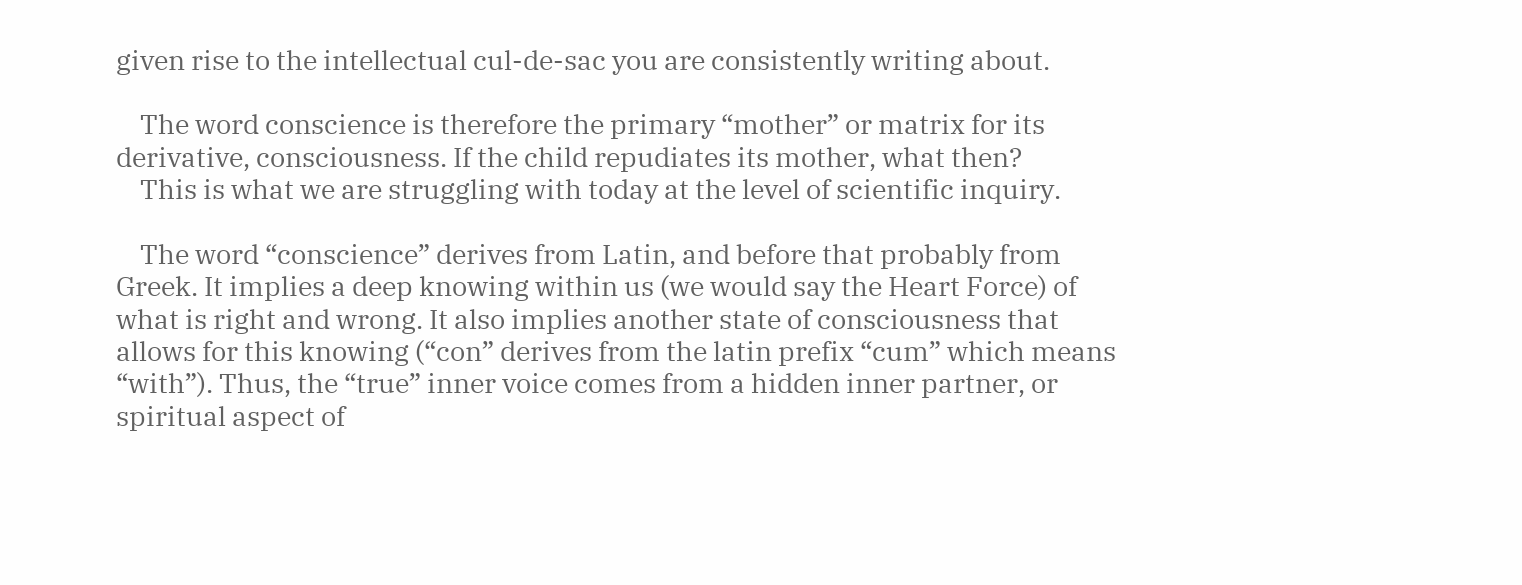given rise to the intellectual cul-de-sac you are consistently writing about.

    The word conscience is therefore the primary “mother” or matrix for its derivative, consciousness. If the child repudiates its mother, what then?
    This is what we are struggling with today at the level of scientific inquiry.

    The word “conscience” derives from Latin, and before that probably from Greek. It implies a deep knowing within us (we would say the Heart Force) of what is right and wrong. It also implies another state of consciousness that allows for this knowing (“con” derives from the latin prefix “cum” which means “with”). Thus, the “true” inner voice comes from a hidden inner partner, or spiritual aspect of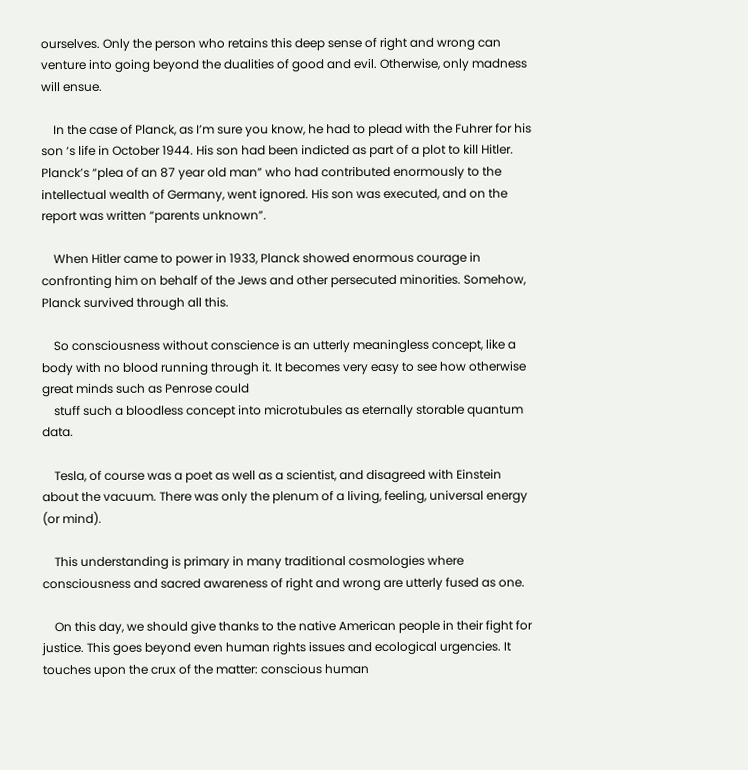ourselves. Only the person who retains this deep sense of right and wrong can venture into going beyond the dualities of good and evil. Otherwise, only madness will ensue.

    In the case of Planck, as I’m sure you know, he had to plead with the Fuhrer for his son ‘s life in October 1944. His son had been indicted as part of a plot to kill Hitler. Planck’s “plea of an 87 year old man” who had contributed enormously to the intellectual wealth of Germany, went ignored. His son was executed, and on the report was written “parents unknown”.

    When Hitler came to power in 1933, Planck showed enormous courage in confronting him on behalf of the Jews and other persecuted minorities. Somehow, Planck survived through all this.

    So consciousness without conscience is an utterly meaningless concept, like a body with no blood running through it. It becomes very easy to see how otherwise great minds such as Penrose could
    stuff such a bloodless concept into microtubules as eternally storable quantum data.

    Tesla, of course was a poet as well as a scientist, and disagreed with Einstein about the vacuum. There was only the plenum of a living, feeling, universal energy (or mind).

    This understanding is primary in many traditional cosmologies where consciousness and sacred awareness of right and wrong are utterly fused as one.

    On this day, we should give thanks to the native American people in their fight for justice. This goes beyond even human rights issues and ecological urgencies. It touches upon the crux of the matter: conscious human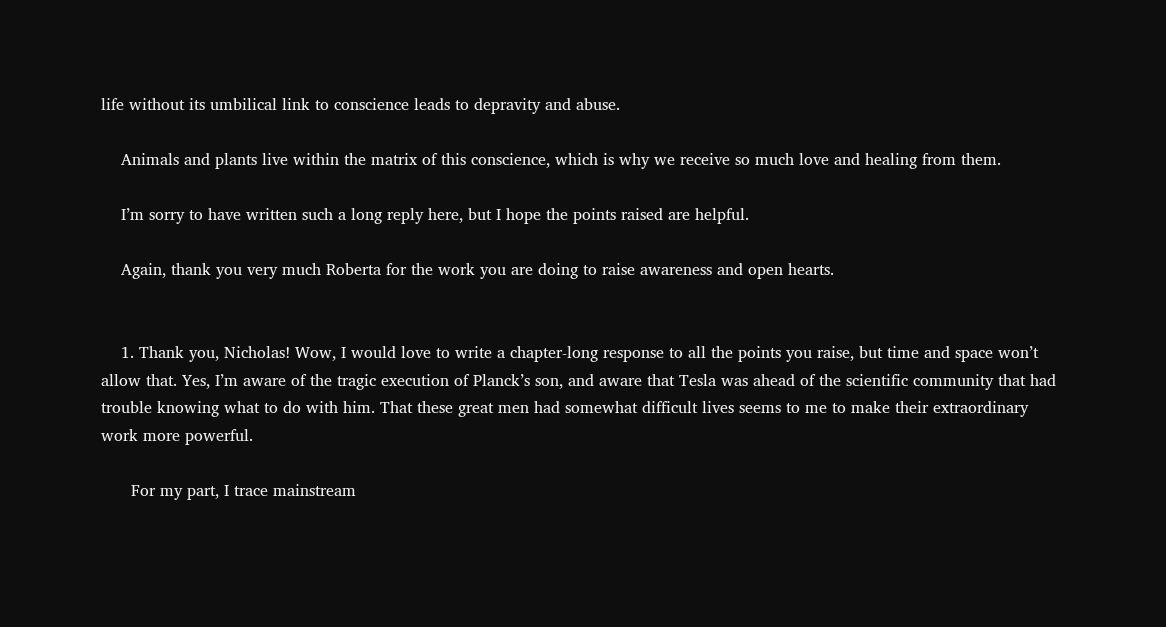life without its umbilical link to conscience leads to depravity and abuse.

    Animals and plants live within the matrix of this conscience, which is why we receive so much love and healing from them.

    I’m sorry to have written such a long reply here, but I hope the points raised are helpful.

    Again, thank you very much Roberta for the work you are doing to raise awareness and open hearts.


    1. Thank you, Nicholas! Wow, I would love to write a chapter-long response to all the points you raise, but time and space won’t allow that. Yes, I’m aware of the tragic execution of Planck’s son, and aware that Tesla was ahead of the scientific community that had trouble knowing what to do with him. That these great men had somewhat difficult lives seems to me to make their extraordinary work more powerful.

      For my part, I trace mainstream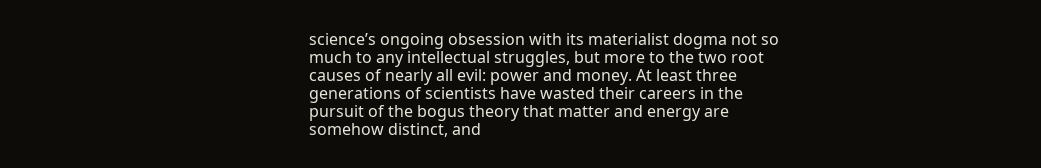science’s ongoing obsession with its materialist dogma not so much to any intellectual struggles, but more to the two root causes of nearly all evil: power and money. At least three generations of scientists have wasted their careers in the pursuit of the bogus theory that matter and energy are somehow distinct, and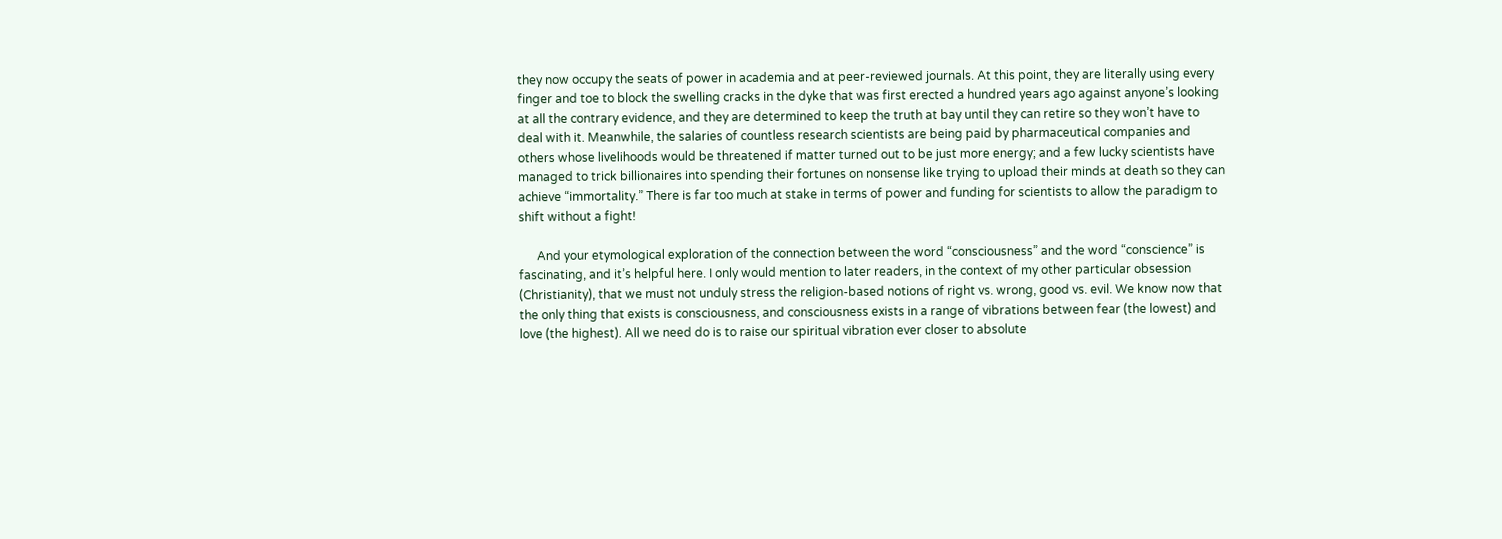they now occupy the seats of power in academia and at peer-reviewed journals. At this point, they are literally using every finger and toe to block the swelling cracks in the dyke that was first erected a hundred years ago against anyone’s looking at all the contrary evidence, and they are determined to keep the truth at bay until they can retire so they won’t have to deal with it. Meanwhile, the salaries of countless research scientists are being paid by pharmaceutical companies and others whose livelihoods would be threatened if matter turned out to be just more energy; and a few lucky scientists have managed to trick billionaires into spending their fortunes on nonsense like trying to upload their minds at death so they can achieve “immortality.” There is far too much at stake in terms of power and funding for scientists to allow the paradigm to shift without a fight!

      And your etymological exploration of the connection between the word “consciousness” and the word “conscience” is fascinating, and it’s helpful here. I only would mention to later readers, in the context of my other particular obsession (Christianity), that we must not unduly stress the religion-based notions of right vs. wrong, good vs. evil. We know now that the only thing that exists is consciousness, and consciousness exists in a range of vibrations between fear (the lowest) and love (the highest). All we need do is to raise our spiritual vibration ever closer to absolute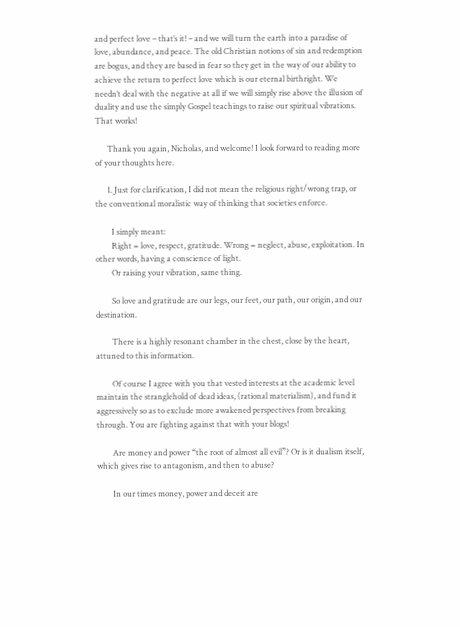and perfect love – that’s it! – and we will turn the earth into a paradise of love, abundance, and peace. The old Christian notions of sin and redemption are bogus, and they are based in fear so they get in the way of our ability to achieve the return to perfect love which is our eternal birthright. We needn’t deal with the negative at all if we will simply rise above the illusion of duality and use the simply Gospel teachings to raise our spiritual vibrations. That works!

      Thank you again, Nicholas, and welcome! I look forward to reading more of your thoughts here.

      1. Just for clarification, I did not mean the religious right/wrong trap, or the conventional moralistic way of thinking that societies enforce.

        I simply meant:
        Right = love, respect, gratitude. Wrong = neglect, abuse, exploitation. In other words, having a conscience of light.
        Or raising your vibration, same thing.

        So love and gratitude are our legs, our feet, our path, our origin, and our destination.

        There is a highly resonant chamber in the chest, close by the heart, attuned to this information.

        Of course I agree with you that vested interests at the academic level maintain the stranglehold of dead ideas, (rational materialism), and fund it aggressively so as to exclude more awakened perspectives from breaking through. You are fighting against that with your blogs!

        Are money and power “the root of almost all evil”? Or is it dualism itself, which gives rise to antagonism, and then to abuse?

        In our times money, power and deceit are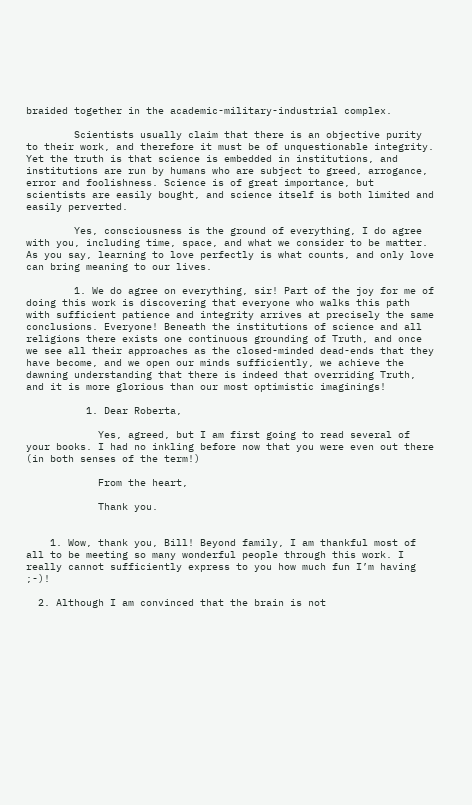braided together in the academic-military-industrial complex.

        Scientists usually claim that there is an objective purity to their work, and therefore it must be of unquestionable integrity. Yet the truth is that science is embedded in institutions, and institutions are run by humans who are subject to greed, arrogance, error and foolishness. Science is of great importance, but scientists are easily bought, and science itself is both limited and easily perverted.

        Yes, consciousness is the ground of everything, I do agree with you, including time, space, and what we consider to be matter. As you say, learning to love perfectly is what counts, and only love can bring meaning to our lives.

        1. We do agree on everything, sir! Part of the joy for me of doing this work is discovering that everyone who walks this path with sufficient patience and integrity arrives at precisely the same conclusions. Everyone! Beneath the institutions of science and all religions there exists one continuous grounding of Truth, and once we see all their approaches as the closed-minded dead-ends that they have become, and we open our minds sufficiently, we achieve the dawning understanding that there is indeed that overriding Truth, and it is more glorious than our most optimistic imaginings!

          1. Dear Roberta,

            Yes, agreed, but I am first going to read several of your books. I had no inkling before now that you were even out there (in both senses of the term!)

            From the heart,

            Thank you.


    1. Wow, thank you, Bill! Beyond family, I am thankful most of all to be meeting so many wonderful people through this work. I really cannot sufficiently express to you how much fun I’m having ;-)!

  2. Although I am convinced that the brain is not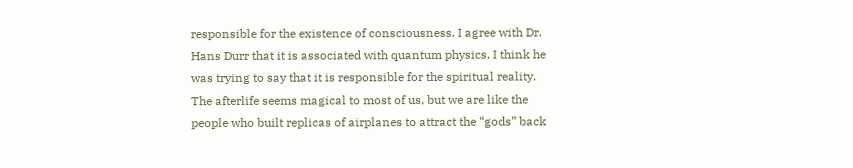responsible for the existence of consciousness. I agree with Dr. Hans Durr that it is associated with quantum physics. I think he was trying to say that it is responsible for the spiritual reality. The afterlife seems magical to most of us, but we are like the people who built replicas of airplanes to attract the “gods” back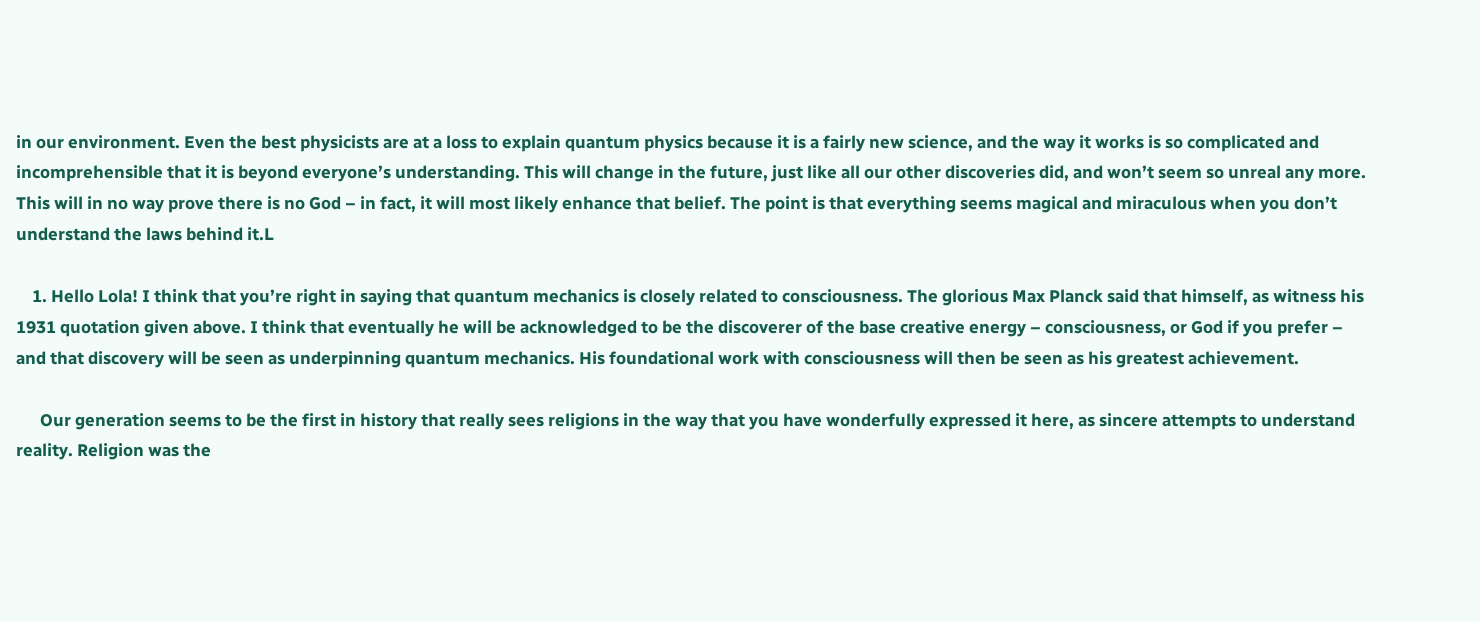in our environment. Even the best physicists are at a loss to explain quantum physics because it is a fairly new science, and the way it works is so complicated and incomprehensible that it is beyond everyone’s understanding. This will change in the future, just like all our other discoveries did, and won’t seem so unreal any more. This will in no way prove there is no God – in fact, it will most likely enhance that belief. The point is that everything seems magical and miraculous when you don’t understand the laws behind it.L

    1. Hello Lola! I think that you’re right in saying that quantum mechanics is closely related to consciousness. The glorious Max Planck said that himself, as witness his 1931 quotation given above. I think that eventually he will be acknowledged to be the discoverer of the base creative energy – consciousness, or God if you prefer – and that discovery will be seen as underpinning quantum mechanics. His foundational work with consciousness will then be seen as his greatest achievement.

      Our generation seems to be the first in history that really sees religions in the way that you have wonderfully expressed it here, as sincere attempts to understand reality. Religion was the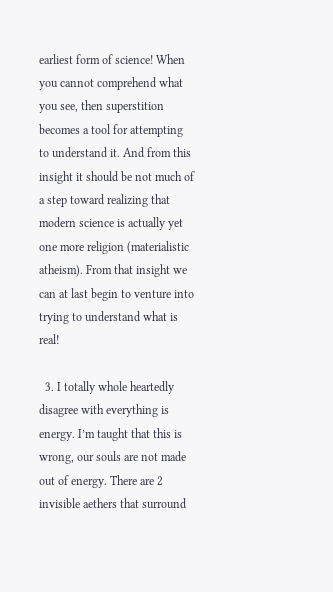earliest form of science! When you cannot comprehend what you see, then superstition becomes a tool for attempting to understand it. And from this insight it should be not much of a step toward realizing that modern science is actually yet one more religion (materialistic atheism). From that insight we can at last begin to venture into trying to understand what is real!

  3. I totally whole heartedly disagree with everything is energy. I’m taught that this is wrong, our souls are not made out of energy. There are 2 invisible aethers that surround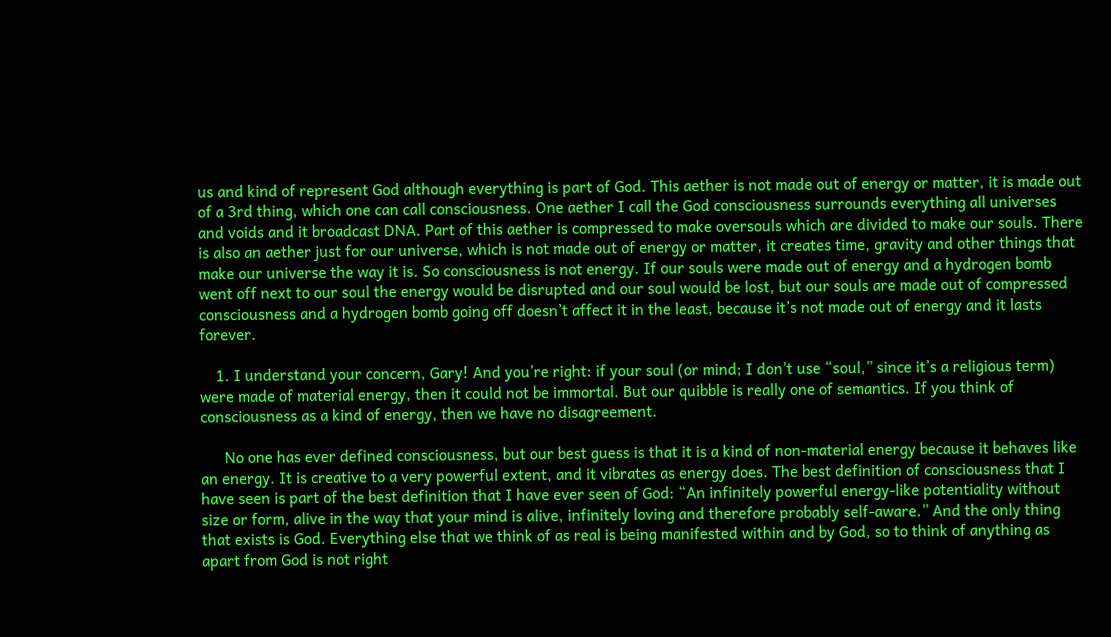us and kind of represent God although everything is part of God. This aether is not made out of energy or matter, it is made out of a 3rd thing, which one can call consciousness. One aether I call the God consciousness surrounds everything all universes and voids and it broadcast DNA. Part of this aether is compressed to make oversouls which are divided to make our souls. There is also an aether just for our universe, which is not made out of energy or matter, it creates time, gravity and other things that make our universe the way it is. So consciousness is not energy. If our souls were made out of energy and a hydrogen bomb went off next to our soul the energy would be disrupted and our soul would be lost, but our souls are made out of compressed consciousness and a hydrogen bomb going off doesn’t affect it in the least, because it’s not made out of energy and it lasts forever.

    1. I understand your concern, Gary! And you’re right: if your soul (or mind; I don’t use “soul,” since it’s a religious term) were made of material energy, then it could not be immortal. But our quibble is really one of semantics. If you think of consciousness as a kind of energy, then we have no disagreement.

      No one has ever defined consciousness, but our best guess is that it is a kind of non-material energy because it behaves like an energy. It is creative to a very powerful extent, and it vibrates as energy does. The best definition of consciousness that I have seen is part of the best definition that I have ever seen of God: “An infinitely powerful energy-like potentiality without size or form, alive in the way that your mind is alive, infinitely loving and therefore probably self-aware.” And the only thing that exists is God. Everything else that we think of as real is being manifested within and by God, so to think of anything as apart from God is not right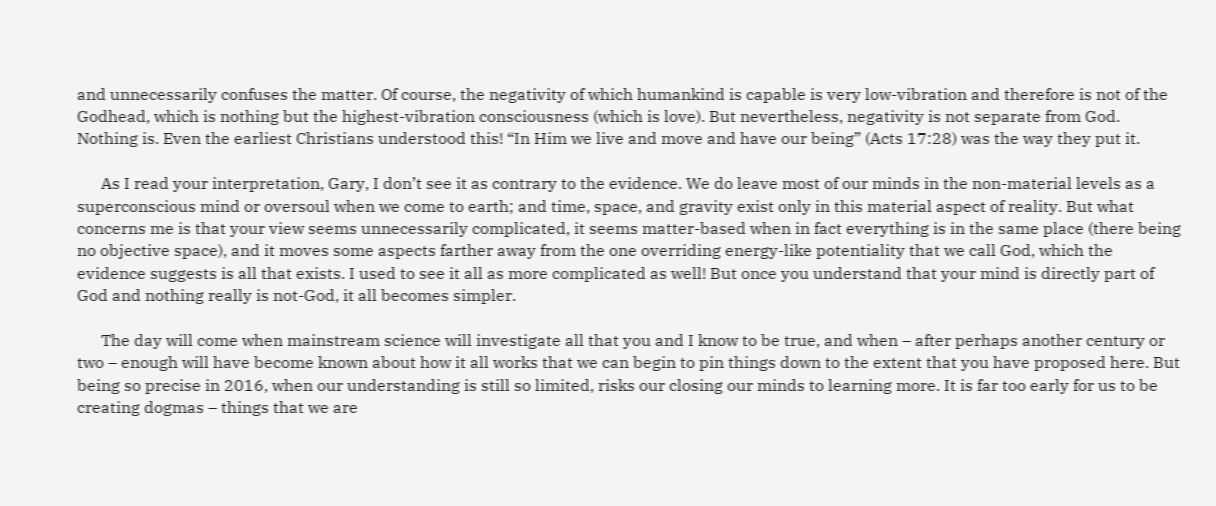and unnecessarily confuses the matter. Of course, the negativity of which humankind is capable is very low-vibration and therefore is not of the Godhead, which is nothing but the highest-vibration consciousness (which is love). But nevertheless, negativity is not separate from God. Nothing is. Even the earliest Christians understood this! “In Him we live and move and have our being” (Acts 17:28) was the way they put it.

      As I read your interpretation, Gary, I don’t see it as contrary to the evidence. We do leave most of our minds in the non-material levels as a superconscious mind or oversoul when we come to earth; and time, space, and gravity exist only in this material aspect of reality. But what concerns me is that your view seems unnecessarily complicated, it seems matter-based when in fact everything is in the same place (there being no objective space), and it moves some aspects farther away from the one overriding energy-like potentiality that we call God, which the evidence suggests is all that exists. I used to see it all as more complicated as well! But once you understand that your mind is directly part of God and nothing really is not-God, it all becomes simpler.

      The day will come when mainstream science will investigate all that you and I know to be true, and when – after perhaps another century or two – enough will have become known about how it all works that we can begin to pin things down to the extent that you have proposed here. But being so precise in 2016, when our understanding is still so limited, risks our closing our minds to learning more. It is far too early for us to be creating dogmas – things that we are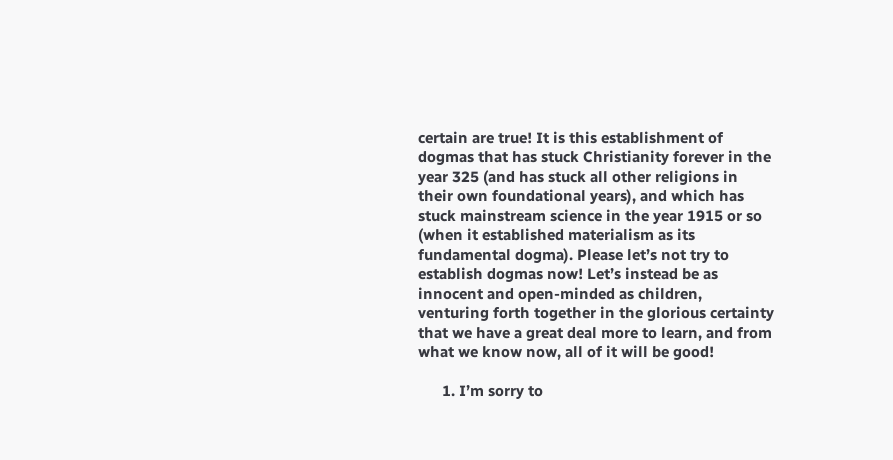certain are true! It is this establishment of dogmas that has stuck Christianity forever in the year 325 (and has stuck all other religions in their own foundational years), and which has stuck mainstream science in the year 1915 or so (when it established materialism as its fundamental dogma). Please let’s not try to establish dogmas now! Let’s instead be as innocent and open-minded as children, venturing forth together in the glorious certainty that we have a great deal more to learn, and from what we know now, all of it will be good!

      1. I’m sorry to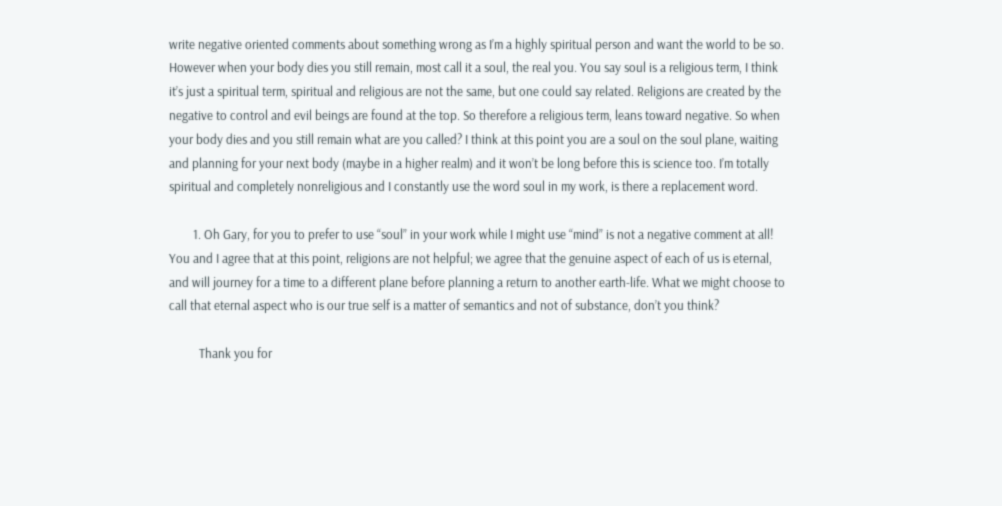write negative oriented comments about something wrong as I’m a highly spiritual person and want the world to be so. However when your body dies you still remain, most call it a soul, the real you. You say soul is a religious term, I think it’s just a spiritual term, spiritual and religious are not the same, but one could say related. Religions are created by the negative to control and evil beings are found at the top. So therefore a religious term, leans toward negative. So when your body dies and you still remain what are you called? I think at this point you are a soul on the soul plane, waiting and planning for your next body (maybe in a higher realm) and it won’t be long before this is science too. I’m totally spiritual and completely nonreligious and I constantly use the word soul in my work, is there a replacement word.

        1. Oh Gary, for you to prefer to use “soul” in your work while I might use “mind” is not a negative comment at all! You and I agree that at this point, religions are not helpful; we agree that the genuine aspect of each of us is eternal, and will journey for a time to a different plane before planning a return to another earth-life. What we might choose to call that eternal aspect who is our true self is a matter of semantics and not of substance, don’t you think?

          Thank you for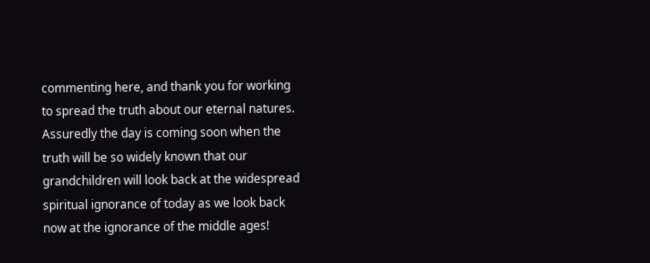commenting here, and thank you for working to spread the truth about our eternal natures. Assuredly the day is coming soon when the truth will be so widely known that our grandchildren will look back at the widespread spiritual ignorance of today as we look back now at the ignorance of the middle ages!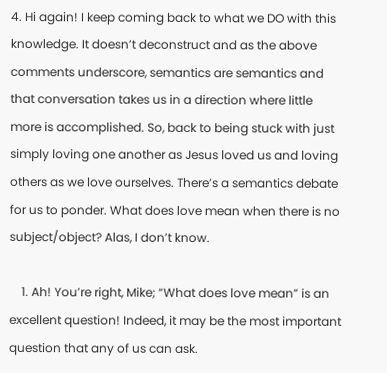4. Hi again! I keep coming back to what we DO with this knowledge. It doesn’t deconstruct and as the above comments underscore, semantics are semantics and that conversation takes us in a direction where little more is accomplished. So, back to being stuck with just simply loving one another as Jesus loved us and loving others as we love ourselves. There’s a semantics debate for us to ponder. What does love mean when there is no subject/object? Alas, I don’t know.

    1. Ah! You’re right, Mike; “What does love mean” is an excellent question! Indeed, it may be the most important question that any of us can ask.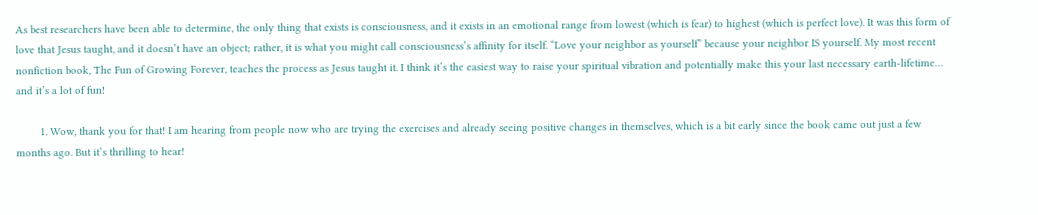As best researchers have been able to determine, the only thing that exists is consciousness, and it exists in an emotional range from lowest (which is fear) to highest (which is perfect love). It was this form of love that Jesus taught, and it doesn’t have an object; rather, it is what you might call consciousness’s affinity for itself. “Love your neighbor as yourself” because your neighbor IS yourself. My most recent nonfiction book, The Fun of Growing Forever, teaches the process as Jesus taught it. I think it’s the easiest way to raise your spiritual vibration and potentially make this your last necessary earth-lifetime… and it’s a lot of fun!

        1. Wow, thank you for that! I am hearing from people now who are trying the exercises and already seeing positive changes in themselves, which is a bit early since the book came out just a few months ago. But it’s thrilling to hear!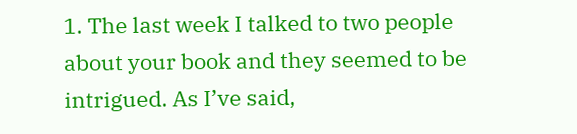1. The last week I talked to two people about your book and they seemed to be intrigued. As I’ve said,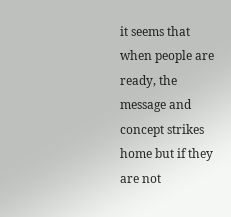it seems that when people are ready, the message and concept strikes home but if they are not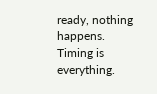ready, nothing happens. Timing is everything.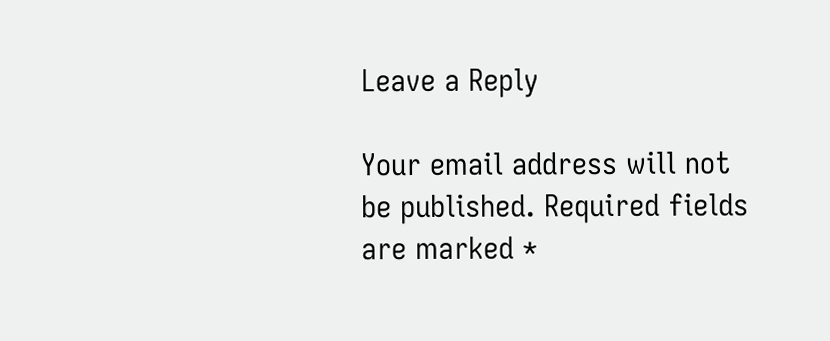Leave a Reply

Your email address will not be published. Required fields are marked *